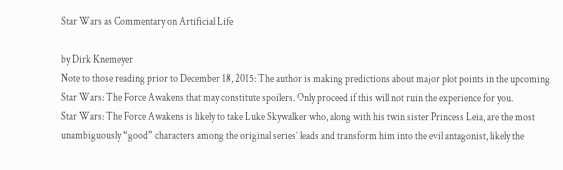Star Wars as Commentary on Artificial Life

by Dirk Knemeyer
Note to those reading prior to December 18, 2015: The author is making predictions about major plot points in the upcoming Star Wars: The Force Awakens that may constitute spoilers. Only proceed if this will not ruin the experience for you.
Star Wars: The Force Awakens is likely to take Luke Skywalker who, along with his twin sister Princess Leia, are the most unambiguously “good” characters among the original series’ leads and transform him into the evil antagonist, likely the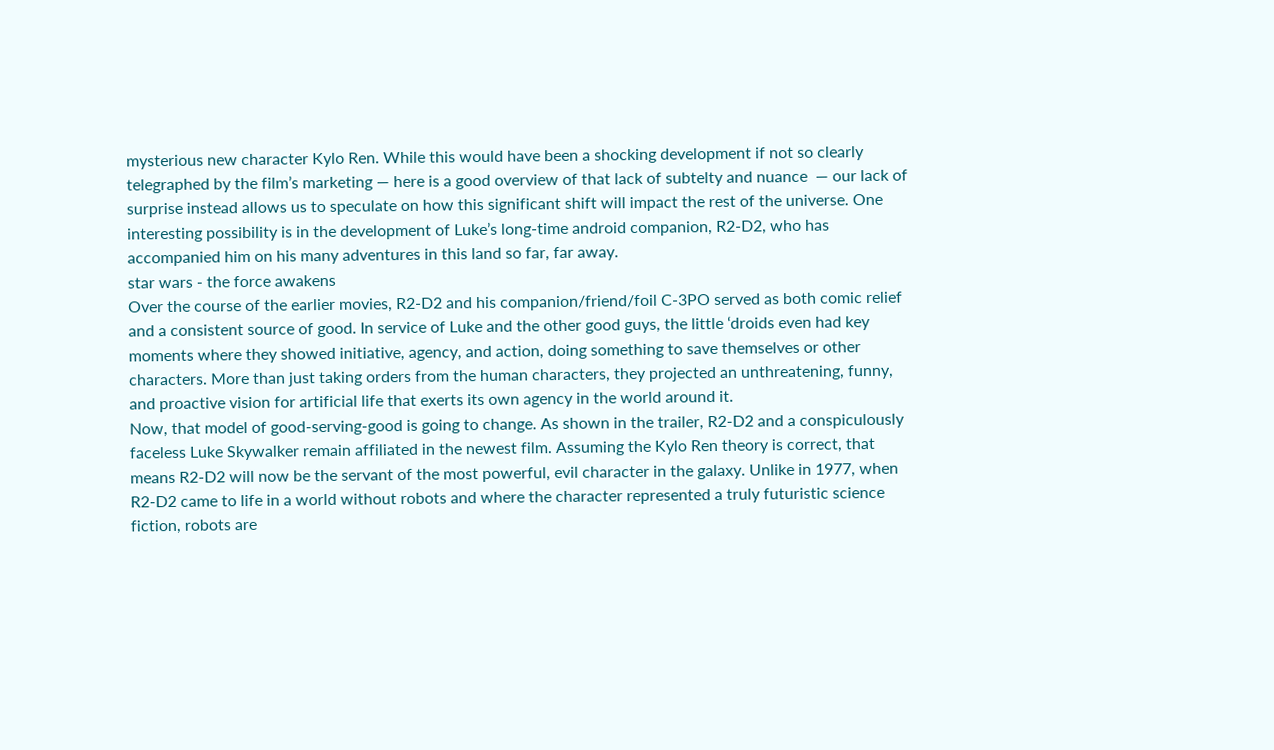mysterious new character Kylo Ren. While this would have been a shocking development if not so clearly telegraphed by the film’s marketing — here is a good overview of that lack of subtelty and nuance  — our lack of surprise instead allows us to speculate on how this significant shift will impact the rest of the universe. One interesting possibility is in the development of Luke’s long-time android companion, R2-D2, who has accompanied him on his many adventures in this land so far, far away.
star wars - the force awakens
Over the course of the earlier movies, R2-D2 and his companion/friend/foil C-3PO served as both comic relief and a consistent source of good. In service of Luke and the other good guys, the little ‘droids even had key moments where they showed initiative, agency, and action, doing something to save themselves or other characters. More than just taking orders from the human characters, they projected an unthreatening, funny, and proactive vision for artificial life that exerts its own agency in the world around it.
Now, that model of good-serving-good is going to change. As shown in the trailer, R2-D2 and a conspiculously faceless Luke Skywalker remain affiliated in the newest film. Assuming the Kylo Ren theory is correct, that means R2-D2 will now be the servant of the most powerful, evil character in the galaxy. Unlike in 1977, when R2-D2 came to life in a world without robots and where the character represented a truly futuristic science fiction, robots are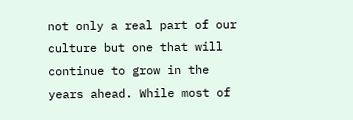not only a real part of our culture but one that will continue to grow in the years ahead. While most of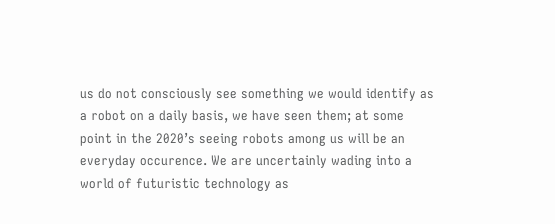us do not consciously see something we would identify as a robot on a daily basis, we have seen them; at some point in the 2020’s seeing robots among us will be an everyday occurence. We are uncertainly wading into a world of futuristic technology as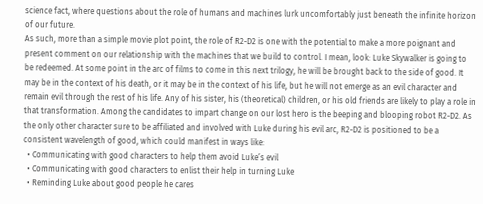science fact, where questions about the role of humans and machines lurk uncomfortably just beneath the infinite horizon of our future.
As such, more than a simple movie plot point, the role of R2-D2 is one with the potential to make a more poignant and present comment on our relationship with the machines that we build to control. I mean, look: Luke Skywalker is going to be redeemed. At some point in the arc of films to come in this next trilogy, he will be brought back to the side of good. It may be in the context of his death, or it may be in the context of his life, but he will not emerge as an evil character and remain evil through the rest of his life. Any of his sister, his (theoretical) children, or his old friends are likely to play a role in that transformation. Among the candidates to impart change on our lost hero is the beeping and blooping robot R2-D2. As the only other character sure to be affiliated and involved with Luke during his evil arc, R2-D2 is positioned to be a consistent wavelength of good, which could manifest in ways like:
  • Communicating with good characters to help them avoid Luke’s evil
  • Communicating with good characters to enlist their help in turning Luke
  • Reminding Luke about good people he cares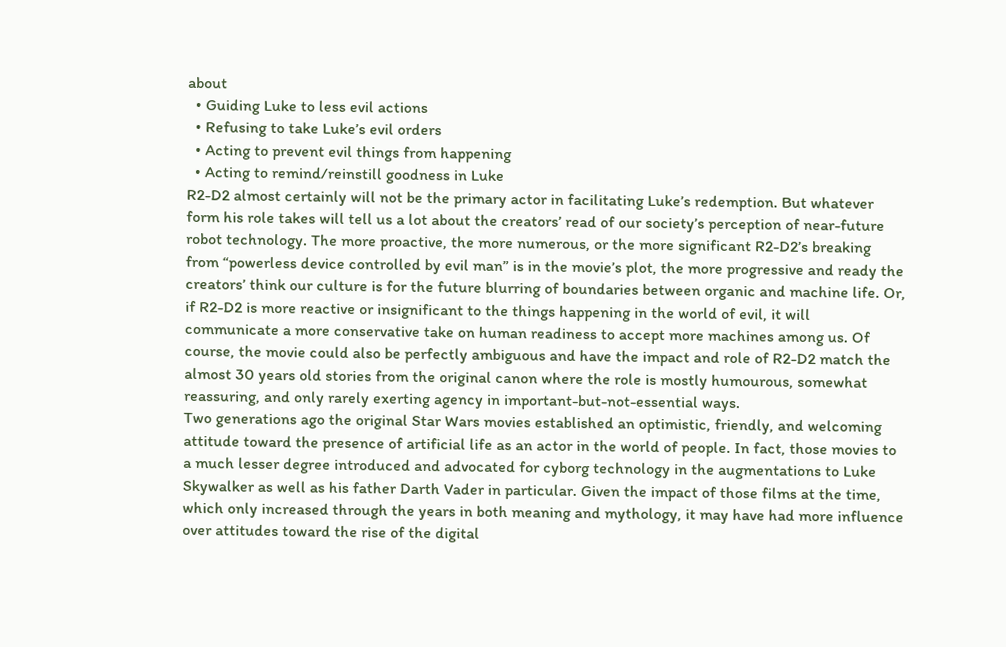about
  • Guiding Luke to less evil actions
  • Refusing to take Luke’s evil orders
  • Acting to prevent evil things from happening
  • Acting to remind/reinstill goodness in Luke
R2-D2 almost certainly will not be the primary actor in facilitating Luke’s redemption. But whatever form his role takes will tell us a lot about the creators’ read of our society’s perception of near-future robot technology. The more proactive, the more numerous, or the more significant R2-D2’s breaking from “powerless device controlled by evil man” is in the movie’s plot, the more progressive and ready the creators’ think our culture is for the future blurring of boundaries between organic and machine life. Or, if R2-D2 is more reactive or insignificant to the things happening in the world of evil, it will communicate a more conservative take on human readiness to accept more machines among us. Of course, the movie could also be perfectly ambiguous and have the impact and role of R2-D2 match the almost 30 years old stories from the original canon where the role is mostly humourous, somewhat reassuring, and only rarely exerting agency in important-but-not-essential ways.
Two generations ago the original Star Wars movies established an optimistic, friendly, and welcoming attitude toward the presence of artificial life as an actor in the world of people. In fact, those movies to a much lesser degree introduced and advocated for cyborg technology in the augmentations to Luke Skywalker as well as his father Darth Vader in particular. Given the impact of those films at the time, which only increased through the years in both meaning and mythology, it may have had more influence over attitudes toward the rise of the digital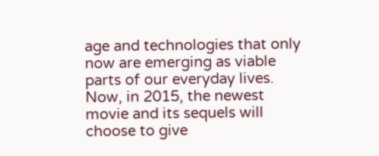age and technologies that only now are emerging as viable parts of our everyday lives. Now, in 2015, the newest movie and its sequels will choose to give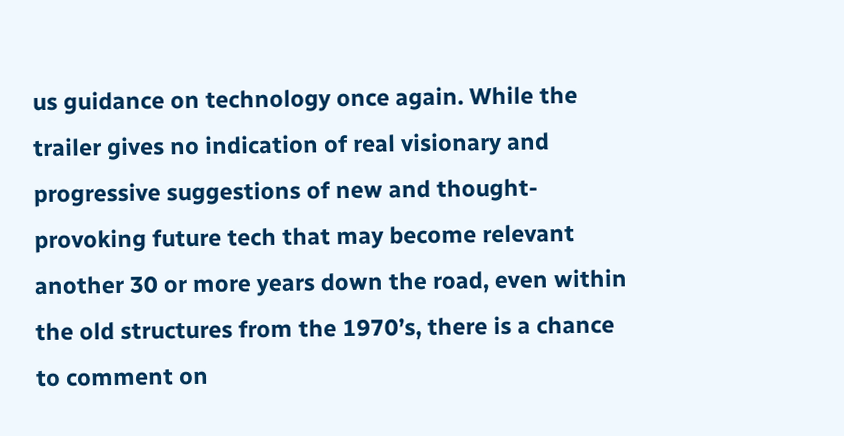us guidance on technology once again. While the trailer gives no indication of real visionary and progressive suggestions of new and thought-provoking future tech that may become relevant another 30 or more years down the road, even within the old structures from the 1970’s, there is a chance to comment on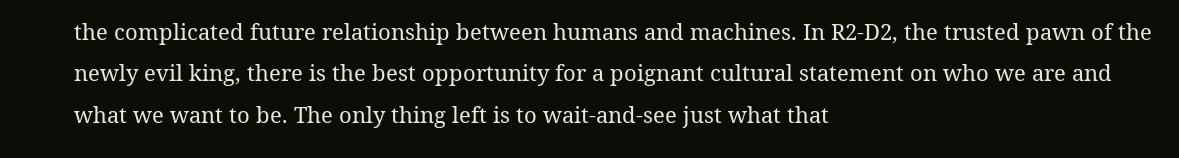the complicated future relationship between humans and machines. In R2-D2, the trusted pawn of the newly evil king, there is the best opportunity for a poignant cultural statement on who we are and what we want to be. The only thing left is to wait-and-see just what that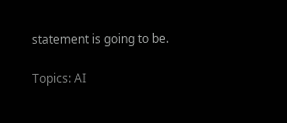statement is going to be.

Topics: AI